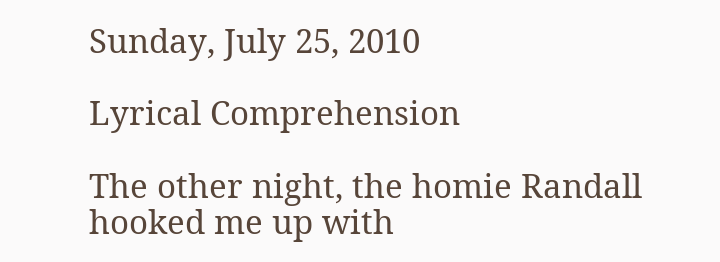Sunday, July 25, 2010

Lyrical Comprehension

The other night, the homie Randall hooked me up with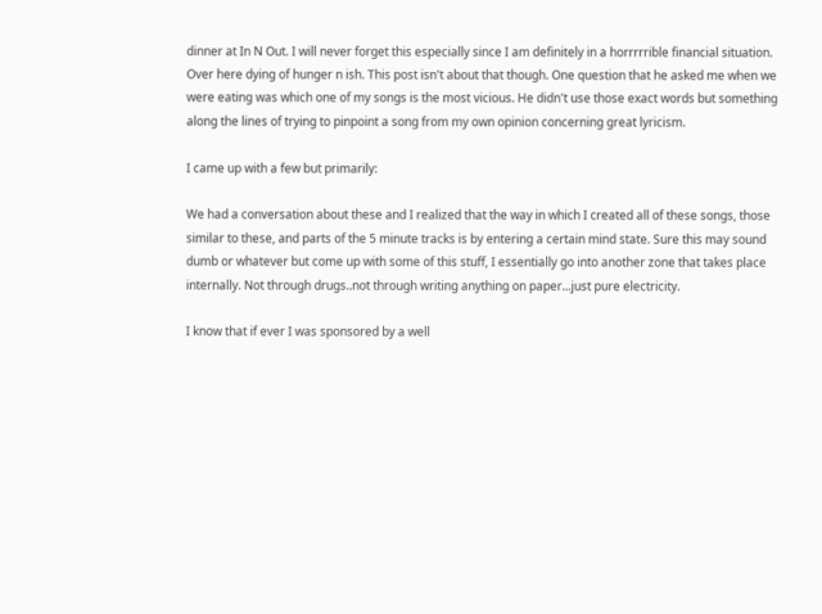dinner at In N Out. I will never forget this especially since I am definitely in a horrrrrible financial situation. Over here dying of hunger n ish. This post isn't about that though. One question that he asked me when we were eating was which one of my songs is the most vicious. He didn't use those exact words but something along the lines of trying to pinpoint a song from my own opinion concerning great lyricism.

I came up with a few but primarily:

We had a conversation about these and I realized that the way in which I created all of these songs, those similar to these, and parts of the 5 minute tracks is by entering a certain mind state. Sure this may sound dumb or whatever but come up with some of this stuff, I essentially go into another zone that takes place internally. Not through drugs..not through writing anything on paper...just pure electricity.

I know that if ever I was sponsored by a well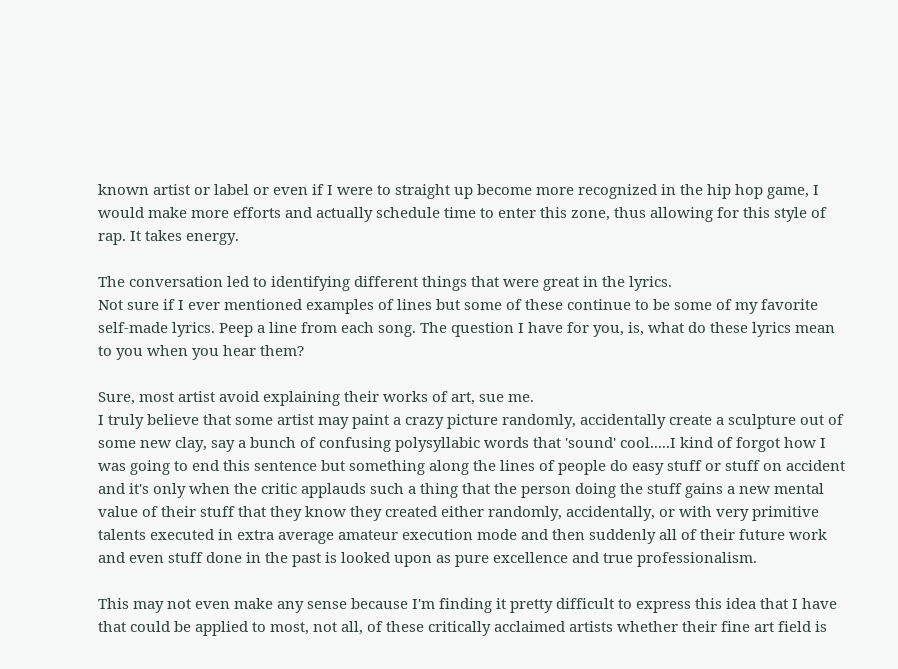known artist or label or even if I were to straight up become more recognized in the hip hop game, I would make more efforts and actually schedule time to enter this zone, thus allowing for this style of rap. It takes energy.

The conversation led to identifying different things that were great in the lyrics.
Not sure if I ever mentioned examples of lines but some of these continue to be some of my favorite self-made lyrics. Peep a line from each song. The question I have for you, is, what do these lyrics mean to you when you hear them?

Sure, most artist avoid explaining their works of art, sue me.
I truly believe that some artist may paint a crazy picture randomly, accidentally create a sculpture out of some new clay, say a bunch of confusing polysyllabic words that 'sound' cool.....I kind of forgot how I was going to end this sentence but something along the lines of people do easy stuff or stuff on accident and it's only when the critic applauds such a thing that the person doing the stuff gains a new mental value of their stuff that they know they created either randomly, accidentally, or with very primitive talents executed in extra average amateur execution mode and then suddenly all of their future work and even stuff done in the past is looked upon as pure excellence and true professionalism.

This may not even make any sense because I'm finding it pretty difficult to express this idea that I have that could be applied to most, not all, of these critically acclaimed artists whether their fine art field is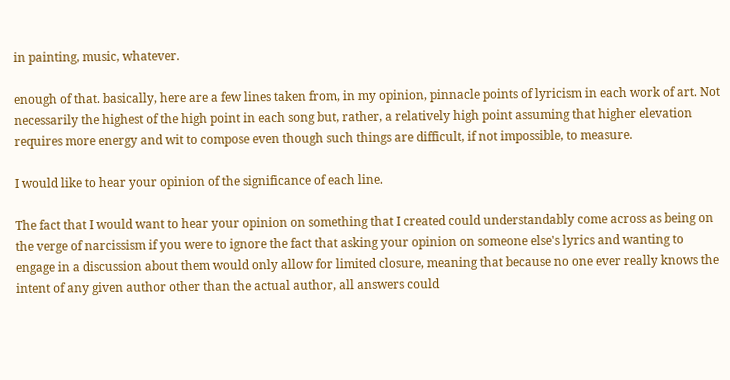in painting, music, whatever.

enough of that. basically, here are a few lines taken from, in my opinion, pinnacle points of lyricism in each work of art. Not necessarily the highest of the high point in each song but, rather, a relatively high point assuming that higher elevation requires more energy and wit to compose even though such things are difficult, if not impossible, to measure.

I would like to hear your opinion of the significance of each line.

The fact that I would want to hear your opinion on something that I created could understandably come across as being on the verge of narcissism if you were to ignore the fact that asking your opinion on someone else's lyrics and wanting to engage in a discussion about them would only allow for limited closure, meaning that because no one ever really knows the intent of any given author other than the actual author, all answers could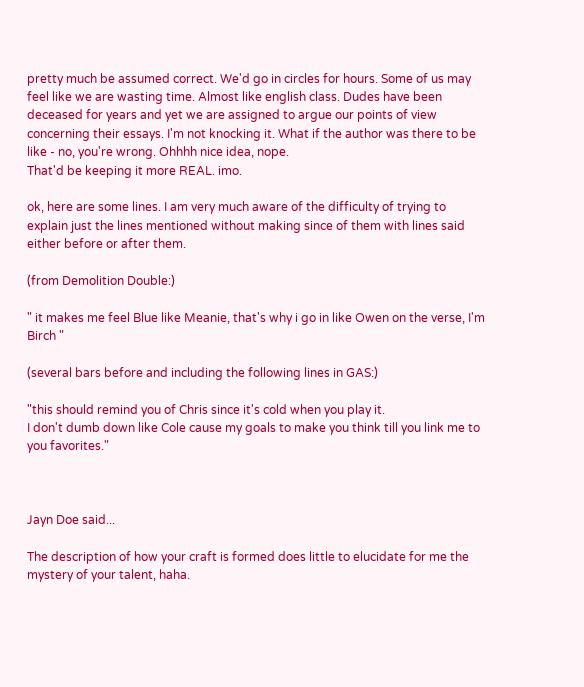pretty much be assumed correct. We'd go in circles for hours. Some of us may feel like we are wasting time. Almost like english class. Dudes have been deceased for years and yet we are assigned to argue our points of view concerning their essays. I'm not knocking it. What if the author was there to be like - no, you're wrong. Ohhhh nice idea, nope.
That'd be keeping it more REAL. imo.

ok, here are some lines. I am very much aware of the difficulty of trying to explain just the lines mentioned without making since of them with lines said either before or after them.

(from Demolition Double:)

" it makes me feel Blue like Meanie, that's why i go in like Owen on the verse, I'm Birch "

(several bars before and including the following lines in GAS:)

"this should remind you of Chris since it's cold when you play it.
I don't dumb down like Cole cause my goals to make you think till you link me to you favorites."



Jayn Doe said...

The description of how your craft is formed does little to elucidate for me the mystery of your talent, haha.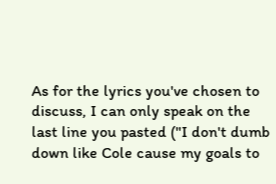As for the lyrics you've chosen to discuss, I can only speak on the last line you pasted ("I don't dumb down like Cole cause my goals to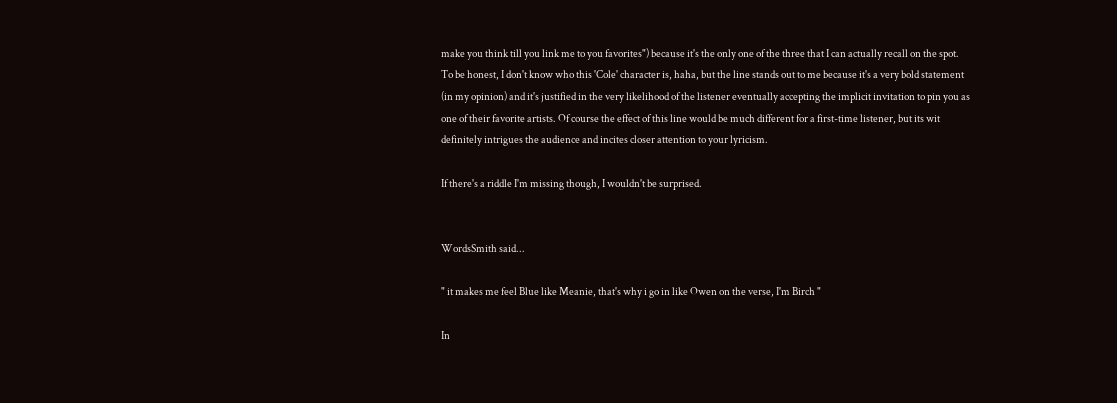make you think till you link me to you favorites") because it's the only one of the three that I can actually recall on the spot.
To be honest, I don't know who this 'Cole' character is, haha, but the line stands out to me because it's a very bold statement (in my opinion) and it's justified in the very likelihood of the listener eventually accepting the implicit invitation to pin you as one of their favorite artists. Of course the effect of this line would be much different for a first-time listener, but its wit definitely intrigues the audience and incites closer attention to your lyricism.

If there's a riddle I'm missing though, I wouldn't be surprised.


WordsSmith said...

" it makes me feel Blue like Meanie, that's why i go in like Owen on the verse, I'm Birch "

In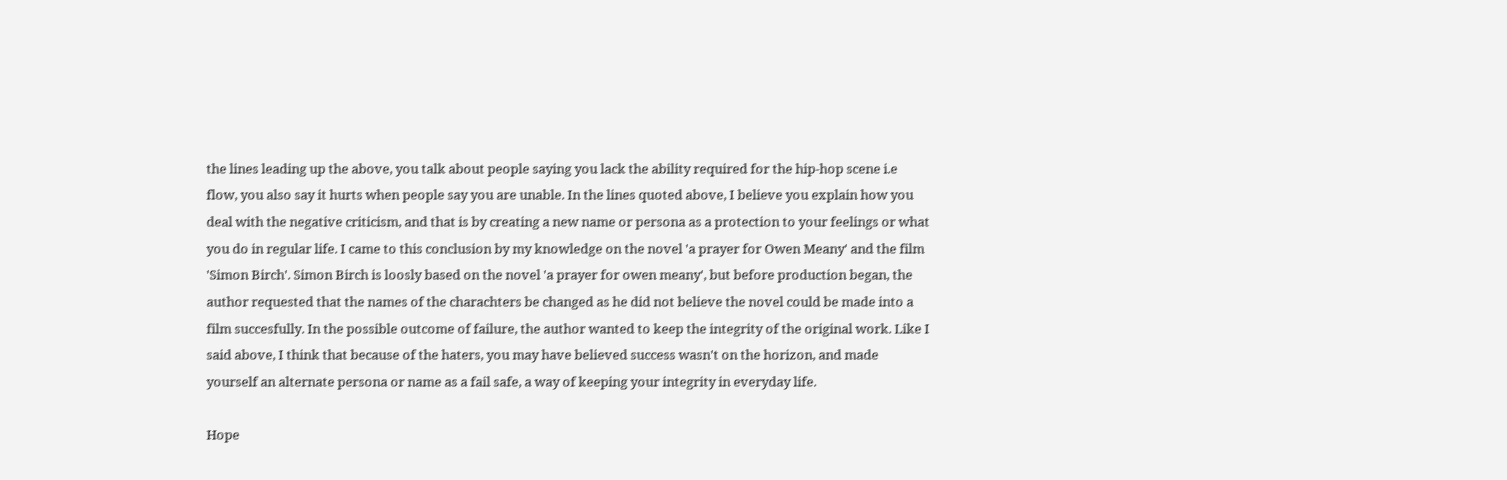the lines leading up the above, you talk about people saying you lack the ability required for the hip-hop scene i.e flow, you also say it hurts when people say you are unable. In the lines quoted above, I believe you explain how you deal with the negative criticism, and that is by creating a new name or persona as a protection to your feelings or what you do in regular life. I came to this conclusion by my knowledge on the novel 'a prayer for Owen Meany' and the film 'Simon Birch'. Simon Birch is loosly based on the novel 'a prayer for owen meany', but before production began, the author requested that the names of the charachters be changed as he did not believe the novel could be made into a film succesfully. In the possible outcome of failure, the author wanted to keep the integrity of the original work. Like I said above, I think that because of the haters, you may have believed success wasn't on the horizon, and made yourself an alternate persona or name as a fail safe, a way of keeping your integrity in everyday life.

Hope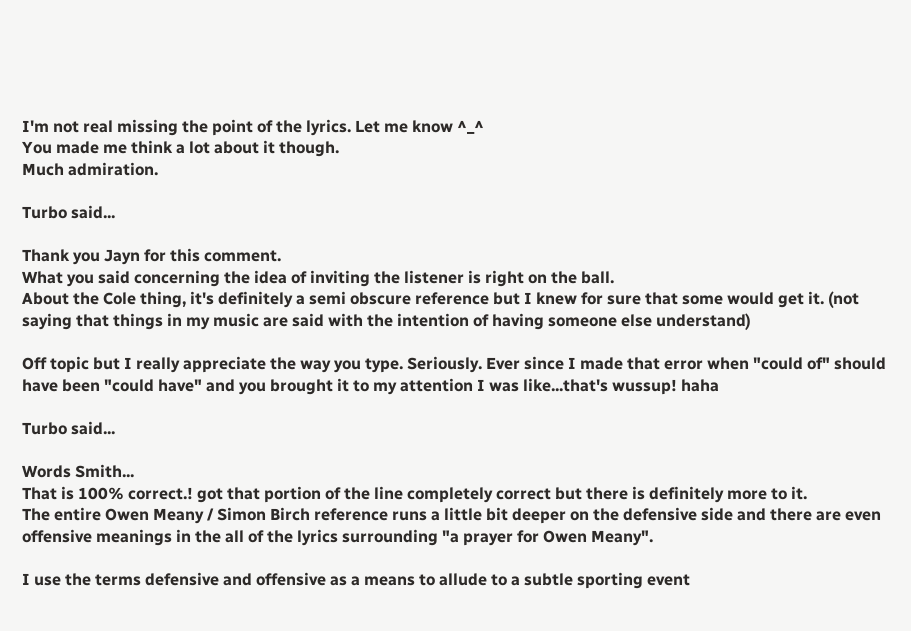I'm not real missing the point of the lyrics. Let me know ^_^
You made me think a lot about it though.
Much admiration.

Turbo said...

Thank you Jayn for this comment.
What you said concerning the idea of inviting the listener is right on the ball.
About the Cole thing, it's definitely a semi obscure reference but I knew for sure that some would get it. (not saying that things in my music are said with the intention of having someone else understand)

Off topic but I really appreciate the way you type. Seriously. Ever since I made that error when "could of" should have been "could have" and you brought it to my attention I was like...that's wussup! haha

Turbo said...

Words Smith...
That is 100% correct.! got that portion of the line completely correct but there is definitely more to it.
The entire Owen Meany / Simon Birch reference runs a little bit deeper on the defensive side and there are even offensive meanings in the all of the lyrics surrounding "a prayer for Owen Meany".

I use the terms defensive and offensive as a means to allude to a subtle sporting event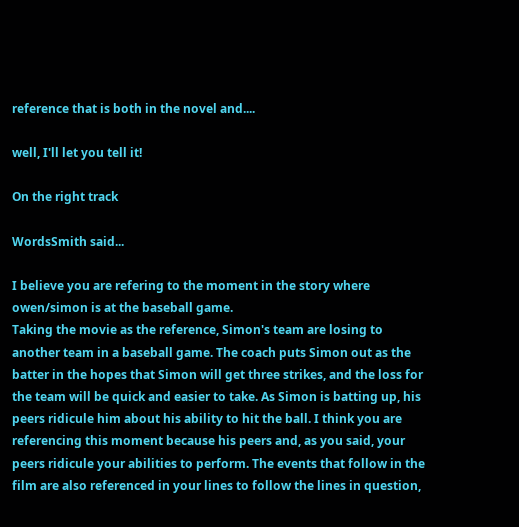reference that is both in the novel and....

well, I'll let you tell it!

On the right track

WordsSmith said...

I believe you are refering to the moment in the story where owen/simon is at the baseball game.
Taking the movie as the reference, Simon's team are losing to another team in a baseball game. The coach puts Simon out as the batter in the hopes that Simon will get three strikes, and the loss for the team will be quick and easier to take. As Simon is batting up, his peers ridicule him about his ability to hit the ball. I think you are referencing this moment because his peers and, as you said, your peers ridicule your abilities to perform. The events that follow in the film are also referenced in your lines to follow the lines in question,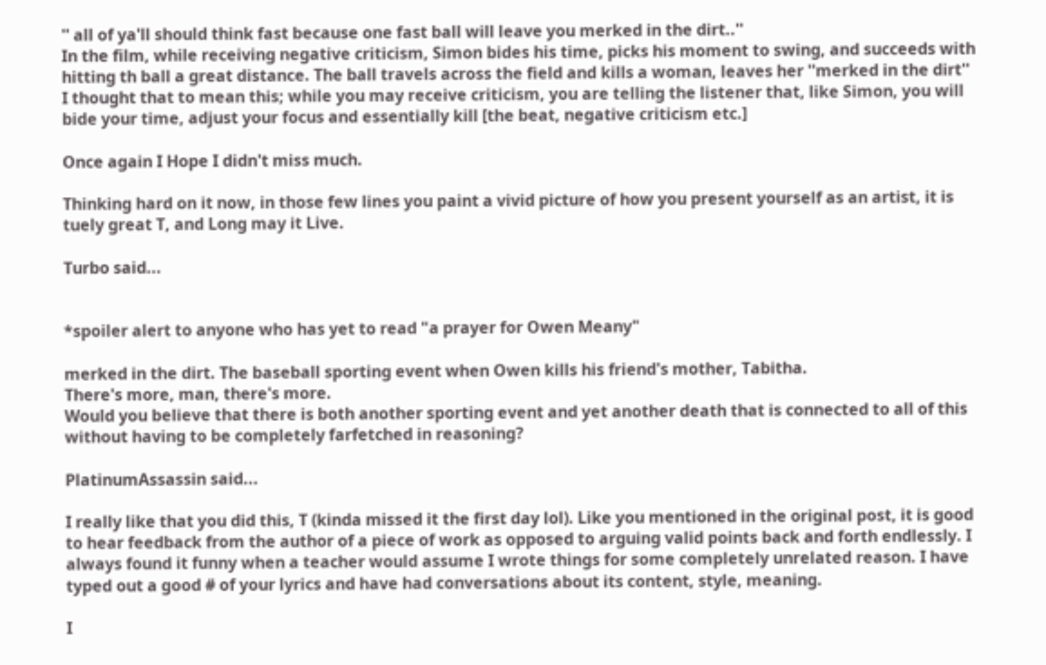'' all of ya'll should think fast because one fast ball will leave you merked in the dirt..''
In the film, while receiving negative criticism, Simon bides his time, picks his moment to swing, and succeeds with hitting th ball a great distance. The ball travels across the field and kills a woman, leaves her ''merked in the dirt''
I thought that to mean this; while you may receive criticism, you are telling the listener that, like Simon, you will bide your time, adjust your focus and essentially kill [the beat, negative criticism etc.]

Once again I Hope I didn't miss much.

Thinking hard on it now, in those few lines you paint a vivid picture of how you present yourself as an artist, it is tuely great T, and Long may it Live.

Turbo said...


*spoiler alert to anyone who has yet to read "a prayer for Owen Meany"

merked in the dirt. The baseball sporting event when Owen kills his friend's mother, Tabitha.
There's more, man, there's more.
Would you believe that there is both another sporting event and yet another death that is connected to all of this without having to be completely farfetched in reasoning?

PlatinumAssassin said...

I really like that you did this, T (kinda missed it the first day lol). Like you mentioned in the original post, it is good to hear feedback from the author of a piece of work as opposed to arguing valid points back and forth endlessly. I always found it funny when a teacher would assume I wrote things for some completely unrelated reason. I have typed out a good # of your lyrics and have had conversations about its content, style, meaning.

I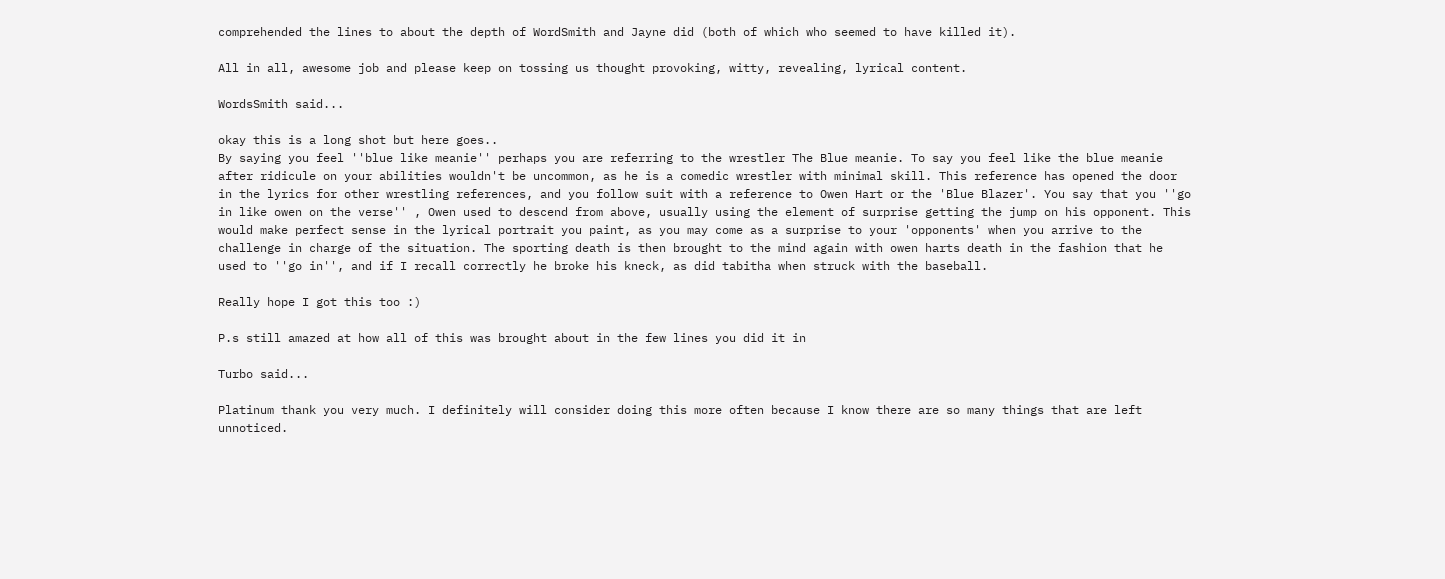comprehended the lines to about the depth of WordSmith and Jayne did (both of which who seemed to have killed it).

All in all, awesome job and please keep on tossing us thought provoking, witty, revealing, lyrical content.

WordsSmith said...

okay this is a long shot but here goes..
By saying you feel ''blue like meanie'' perhaps you are referring to the wrestler The Blue meanie. To say you feel like the blue meanie after ridicule on your abilities wouldn't be uncommon, as he is a comedic wrestler with minimal skill. This reference has opened the door in the lyrics for other wrestling references, and you follow suit with a reference to Owen Hart or the 'Blue Blazer'. You say that you ''go in like owen on the verse'' , Owen used to descend from above, usually using the element of surprise getting the jump on his opponent. This would make perfect sense in the lyrical portrait you paint, as you may come as a surprise to your 'opponents' when you arrive to the challenge in charge of the situation. The sporting death is then brought to the mind again with owen harts death in the fashion that he used to ''go in'', and if I recall correctly he broke his kneck, as did tabitha when struck with the baseball.

Really hope I got this too :)

P.s still amazed at how all of this was brought about in the few lines you did it in

Turbo said...

Platinum thank you very much. I definitely will consider doing this more often because I know there are so many things that are left unnoticed.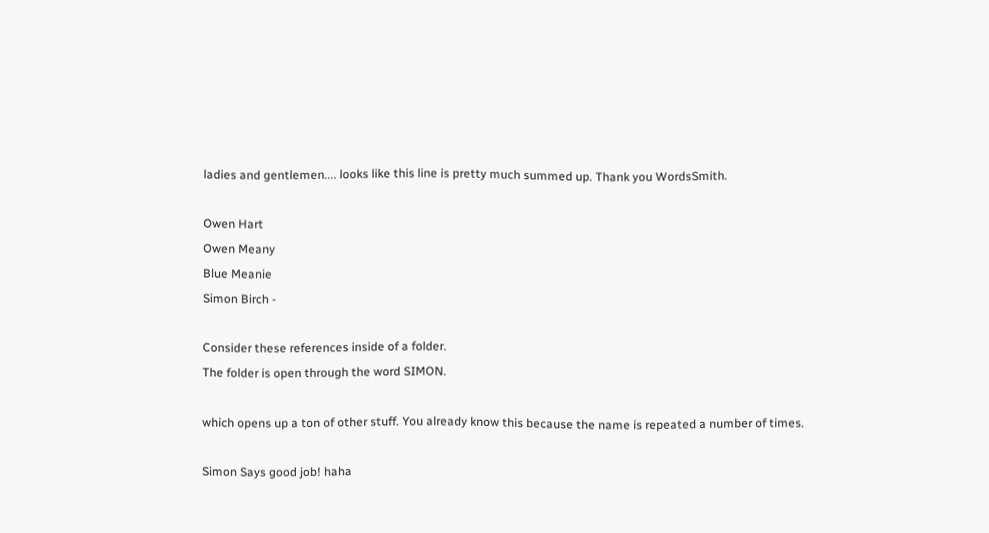ladies and gentlemen.... looks like this line is pretty much summed up. Thank you WordsSmith.

Owen Hart
Owen Meany
Blue Meanie
Simon Birch -

Consider these references inside of a folder.
The folder is open through the word SIMON.

which opens up a ton of other stuff. You already know this because the name is repeated a number of times.

Simon Says good job! haha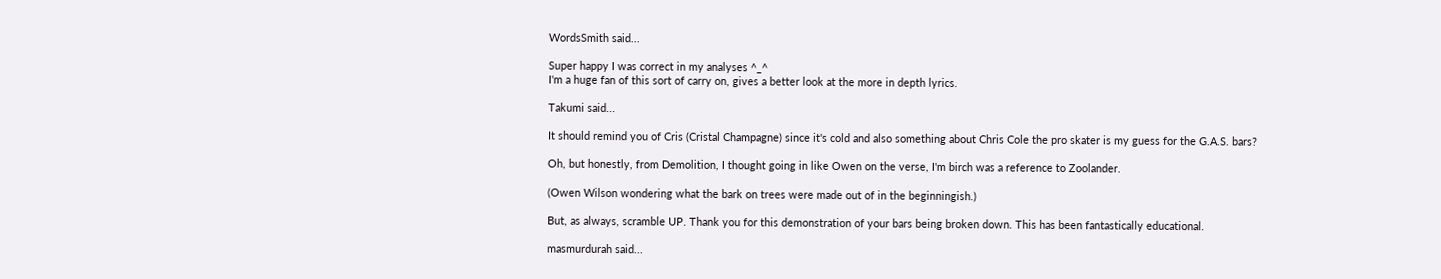WordsSmith said...

Super happy I was correct in my analyses ^_^
I'm a huge fan of this sort of carry on, gives a better look at the more in depth lyrics.

Takumi said...

It should remind you of Cris (Cristal Champagne) since it's cold and also something about Chris Cole the pro skater is my guess for the G.A.S. bars?

Oh, but honestly, from Demolition, I thought going in like Owen on the verse, I'm birch was a reference to Zoolander.

(Owen Wilson wondering what the bark on trees were made out of in the beginningish.)

But, as always, scramble UP. Thank you for this demonstration of your bars being broken down. This has been fantastically educational.

masmurdurah said...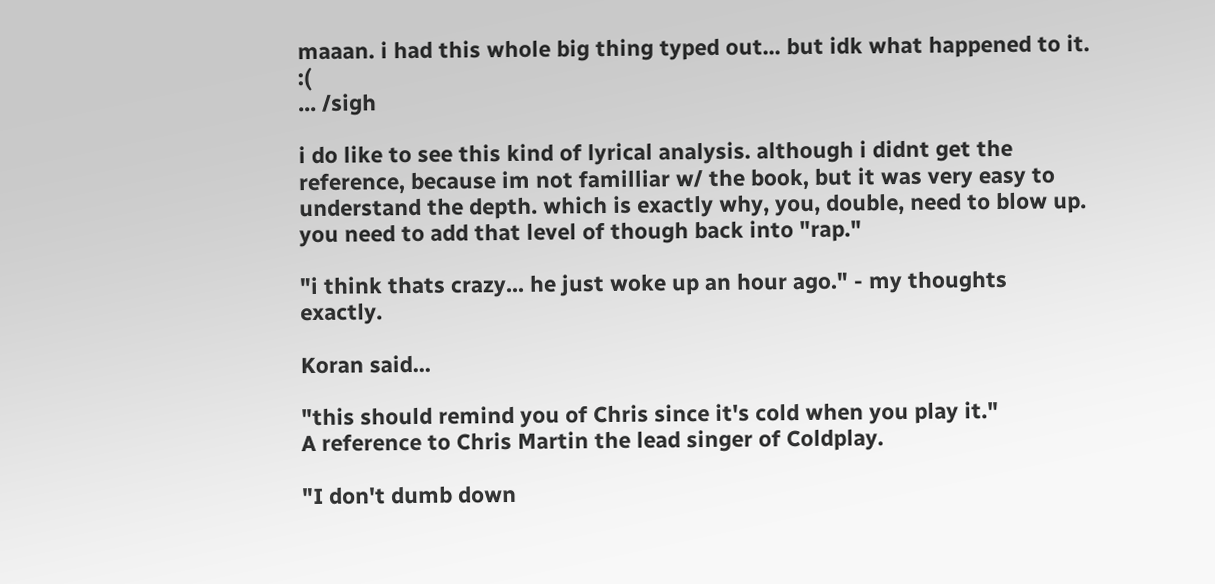maaan. i had this whole big thing typed out... but idk what happened to it. :(
... /sigh

i do like to see this kind of lyrical analysis. although i didnt get the reference, because im not familliar w/ the book, but it was very easy to understand the depth. which is exactly why, you, double, need to blow up. you need to add that level of though back into "rap."

"i think thats crazy... he just woke up an hour ago." - my thoughts exactly.

Koran said...

"this should remind you of Chris since it's cold when you play it."
A reference to Chris Martin the lead singer of Coldplay.

"I don't dumb down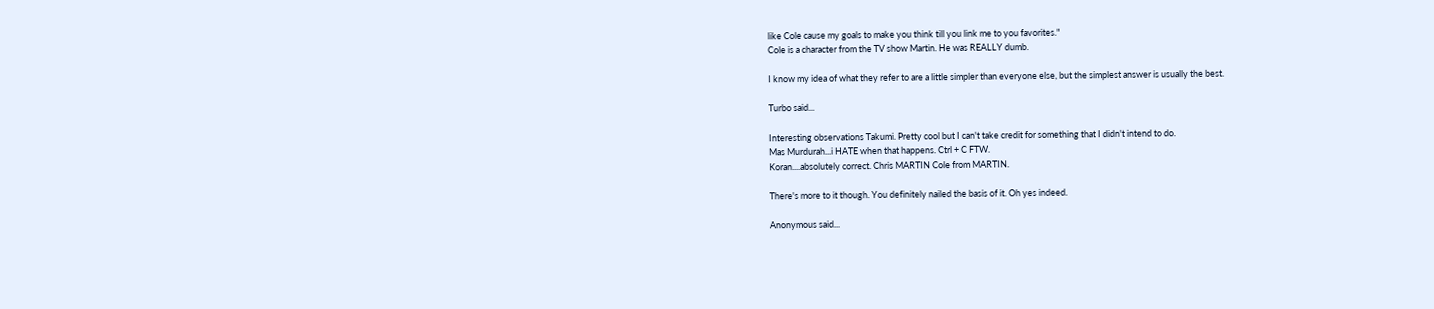like Cole cause my goals to make you think till you link me to you favorites."
Cole is a character from the TV show Martin. He was REALLY dumb.

I know my idea of what they refer to are a little simpler than everyone else, but the simplest answer is usually the best.

Turbo said...

Interesting observations Takumi. Pretty cool but I can't take credit for something that I didn't intend to do.
Mas Murdurah...i HATE when that happens. Ctrl + C FTW.
Koran....absolutely correct. Chris MARTIN Cole from MARTIN.

There's more to it though. You definitely nailed the basis of it. Oh yes indeed.

Anonymous said...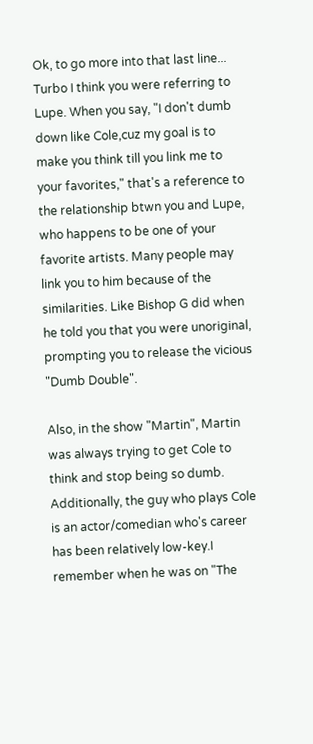Ok, to go more into that last line... Turbo I think you were referring to Lupe. When you say, "I don't dumb down like Cole,cuz my goal is to make you think till you link me to your favorites," that's a reference to the relationship btwn you and Lupe, who happens to be one of your favorite artists. Many people may link you to him because of the similarities. Like Bishop G did when he told you that you were unoriginal, prompting you to release the vicious "Dumb Double".

Also, in the show "Martin", Martin was always trying to get Cole to think and stop being so dumb. Additionally, the guy who plays Cole is an actor/comedian who's career has been relatively low-key.I remember when he was on "The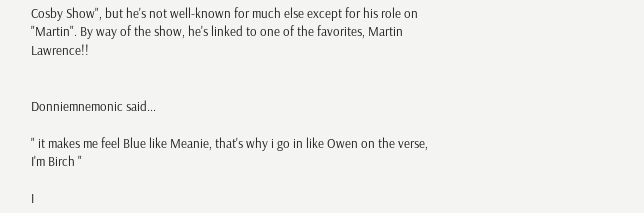Cosby Show", but he's not well-known for much else except for his role on "Martin". By way of the show, he's linked to one of the favorites, Martin Lawrence!!


Donniemnemonic said...

" it makes me feel Blue like Meanie, that's why i go in like Owen on the verse, I'm Birch "

I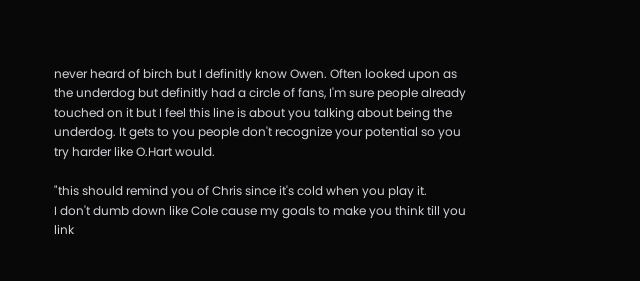never heard of birch but I definitly know Owen. Often looked upon as the underdog but definitly had a circle of fans, I'm sure people already touched on it but I feel this line is about you talking about being the underdog. It gets to you people don't recognize your potential so you try harder like O.Hart would.

"this should remind you of Chris since it's cold when you play it.
I don't dumb down like Cole cause my goals to make you think till you link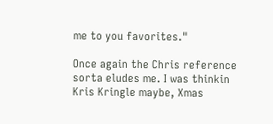me to you favorites."

Once again the Chris reference sorta eludes me. I was thinkin Kris Kringle maybe, Xmas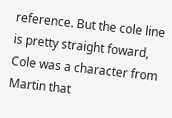reference. But the cole line is pretty straight foward, Cole was a character from Martin that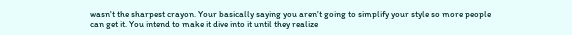wasn't the sharpest crayon. Your basically saying you aren't going to simplify your style so more people can get it. You intend to make it dive into it until they realize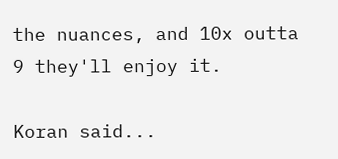the nuances, and 10x outta 9 they'll enjoy it.

Koran said...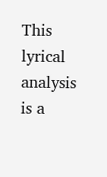This lyrical analysis is a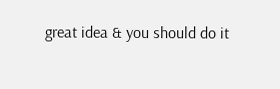great idea & you should do it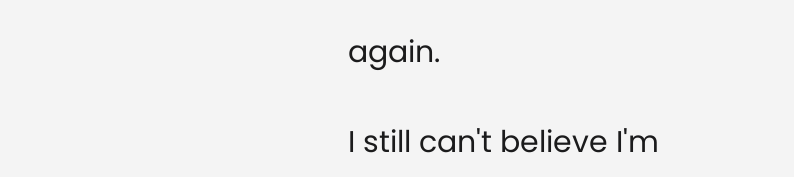again.

I still can't believe I'm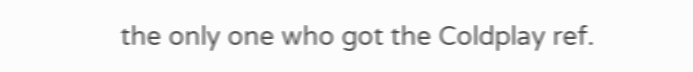the only one who got the Coldplay ref.